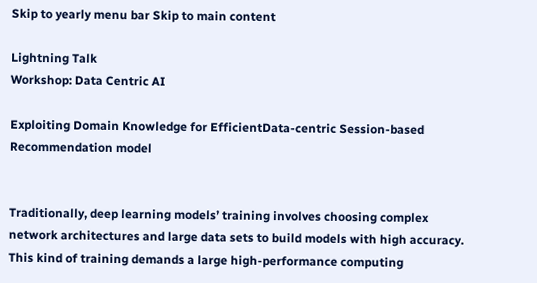Skip to yearly menu bar Skip to main content

Lightning Talk
Workshop: Data Centric AI

Exploiting Domain Knowledge for EfficientData-centric Session-based Recommendation model


Traditionally, deep learning models’ training involves choosing complex network architectures and large data sets to build models with high accuracy. This kind of training demands a large high-performance computing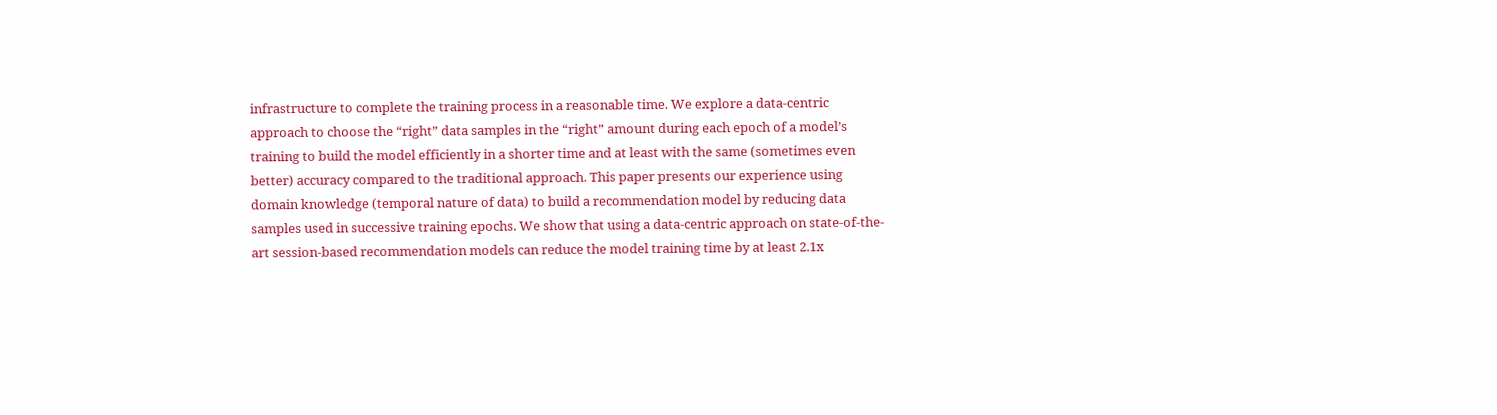infrastructure to complete the training process in a reasonable time. We explore a data-centric approach to choose the “right” data samples in the “right” amount during each epoch of a model’s training to build the model efficiently in a shorter time and at least with the same (sometimes even better) accuracy compared to the traditional approach. This paper presents our experience using domain knowledge (temporal nature of data) to build a recommendation model by reducing data samples used in successive training epochs. We show that using a data-centric approach on state-of-the-art session-based recommendation models can reduce the model training time by at least 2.1x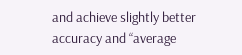and achieve slightly better accuracy and “average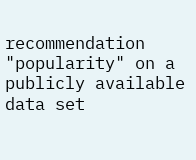recommendation "popularity" on a publicly available data set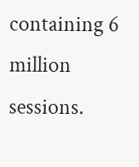containing 6 million sessions.